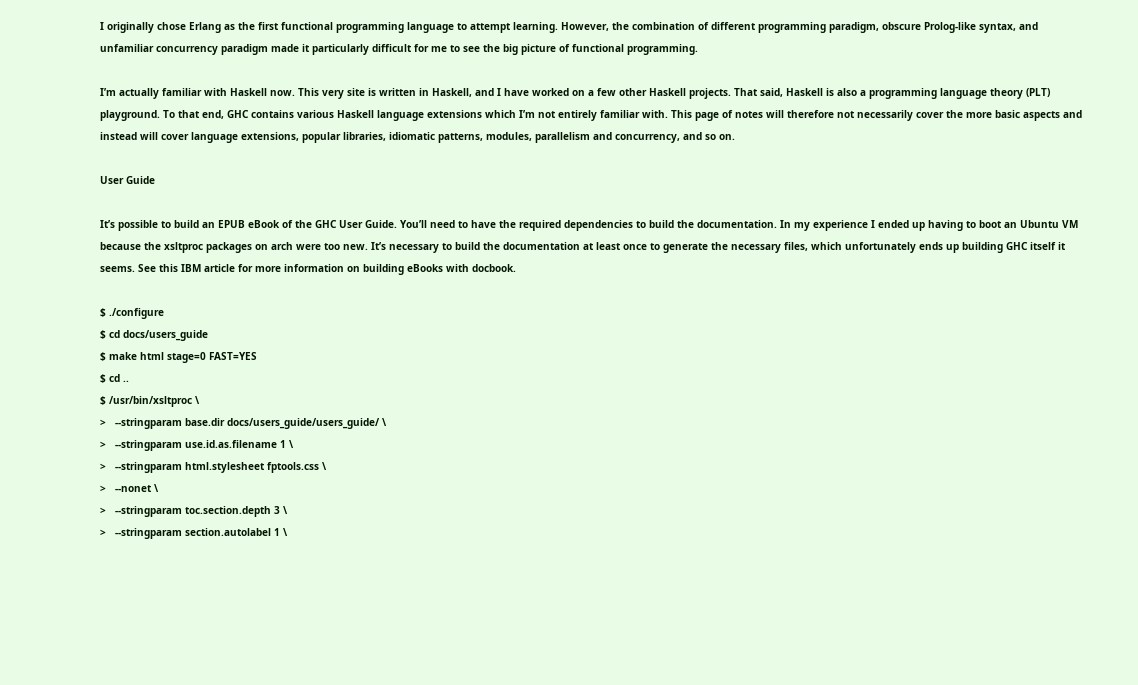I originally chose Erlang as the first functional programming language to attempt learning. However, the combination of different programming paradigm, obscure Prolog-like syntax, and unfamiliar concurrency paradigm made it particularly difficult for me to see the big picture of functional programming.

I’m actually familiar with Haskell now. This very site is written in Haskell, and I have worked on a few other Haskell projects. That said, Haskell is also a programming language theory (PLT) playground. To that end, GHC contains various Haskell language extensions which I’m not entirely familiar with. This page of notes will therefore not necessarily cover the more basic aspects and instead will cover language extensions, popular libraries, idiomatic patterns, modules, parallelism and concurrency, and so on.

User Guide

It’s possible to build an EPUB eBook of the GHC User Guide. You’ll need to have the required dependencies to build the documentation. In my experience I ended up having to boot an Ubuntu VM because the xsltproc packages on arch were too new. It’s necessary to build the documentation at least once to generate the necessary files, which unfortunately ends up building GHC itself it seems. See this IBM article for more information on building eBooks with docbook.

$ ./configure
$ cd docs/users_guide
$ make html stage=0 FAST=YES
$ cd ..
$ /usr/bin/xsltproc \
>   --stringparam base.dir docs/users_guide/users_guide/ \
>   --stringparam use.id.as.filename 1 \
>   --stringparam html.stylesheet fptools.css \
>   --nonet \
>   --stringparam toc.section.depth 3 \
>   --stringparam section.autolabel 1 \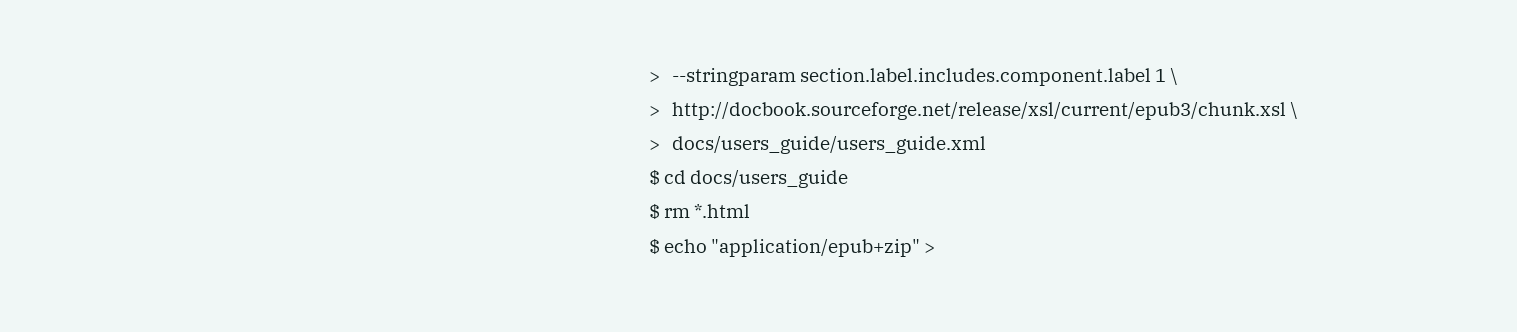>   --stringparam section.label.includes.component.label 1 \
>   http://docbook.sourceforge.net/release/xsl/current/epub3/chunk.xsl \
>   docs/users_guide/users_guide.xml
$ cd docs/users_guide
$ rm *.html
$ echo "application/epub+zip" >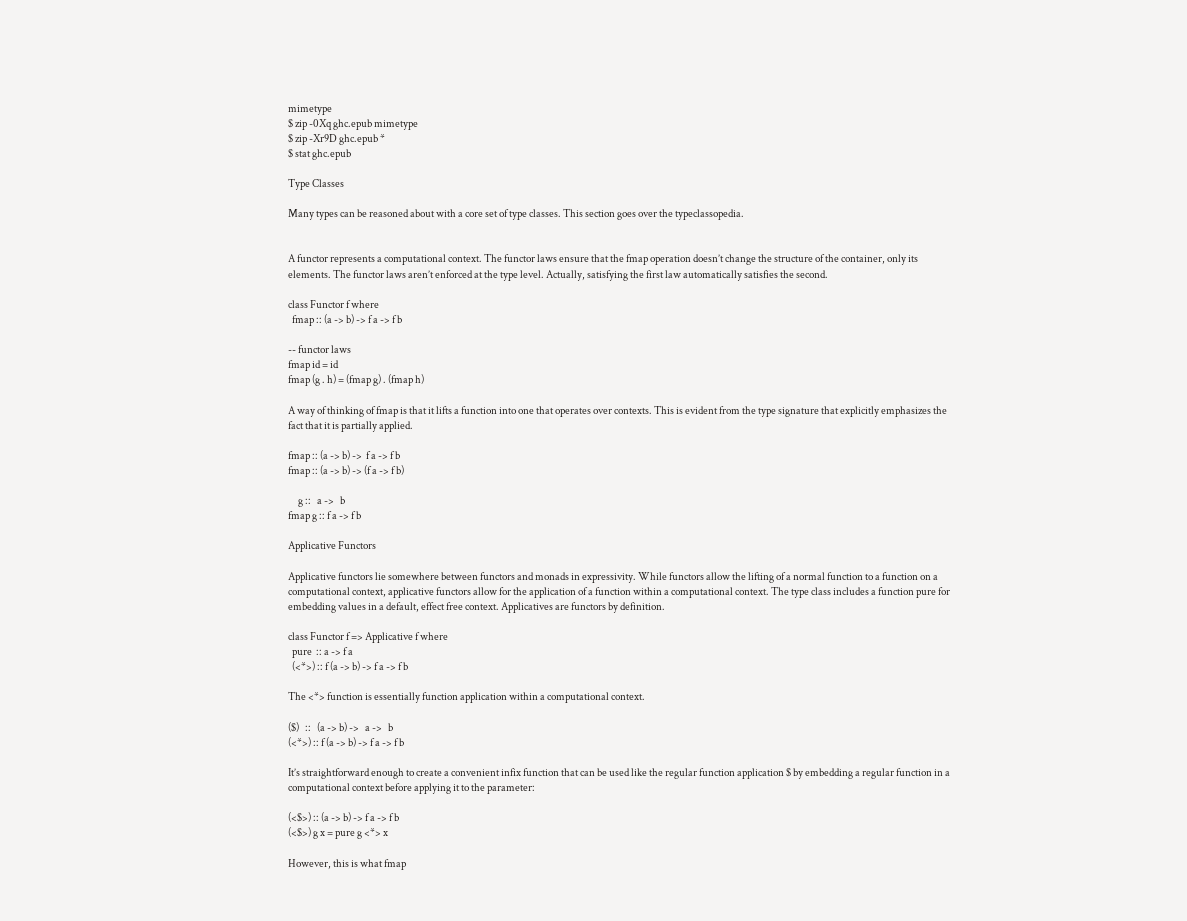mimetype
$ zip -0Xq ghc.epub mimetype
$ zip -Xr9D ghc.epub *
$ stat ghc.epub

Type Classes

Many types can be reasoned about with a core set of type classes. This section goes over the typeclassopedia.


A functor represents a computational context. The functor laws ensure that the fmap operation doesn’t change the structure of the container, only its elements. The functor laws aren’t enforced at the type level. Actually, satisfying the first law automatically satisfies the second.

class Functor f where
  fmap :: (a -> b) -> f a -> f b

-- functor laws
fmap id = id
fmap (g . h) = (fmap g) . (fmap h)

A way of thinking of fmap is that it lifts a function into one that operates over contexts. This is evident from the type signature that explicitly emphasizes the fact that it is partially applied.

fmap :: (a -> b) ->  f a -> f b
fmap :: (a -> b) -> (f a -> f b)

     g ::   a ->   b
fmap g :: f a -> f b

Applicative Functors

Applicative functors lie somewhere between functors and monads in expressivity. While functors allow the lifting of a normal function to a function on a computational context, applicative functors allow for the application of a function within a computational context. The type class includes a function pure for embedding values in a default, effect free context. Applicatives are functors by definition.

class Functor f => Applicative f where
  pure  :: a -> f a
  (<*>) :: f (a -> b) -> f a -> f b

The <*> function is essentially function application within a computational context.

($)   ::   (a -> b) ->   a ->   b
(<*>) :: f (a -> b) -> f a -> f b

It’s straightforward enough to create a convenient infix function that can be used like the regular function application $ by embedding a regular function in a computational context before applying it to the parameter:

(<$>) :: (a -> b) -> f a -> f b
(<$>) g x = pure g <*> x

However, this is what fmap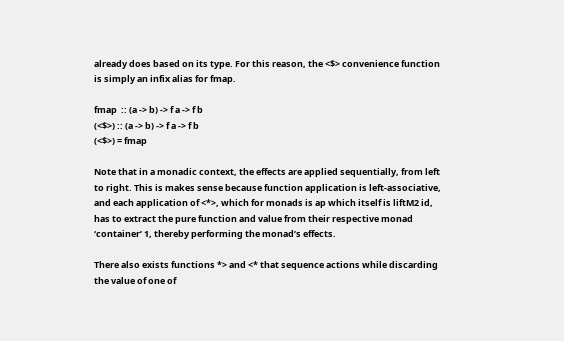already does based on its type. For this reason, the <$> convenience function is simply an infix alias for fmap.

fmap  :: (a -> b) -> f a -> f b
(<$>) :: (a -> b) -> f a -> f b
(<$>) = fmap

Note that in a monadic context, the effects are applied sequentially, from left to right. This is makes sense because function application is left-associative, and each application of <*>, which for monads is ap which itself is liftM2 id, has to extract the pure function and value from their respective monad ‘container’ 1, thereby performing the monad’s effects.

There also exists functions *> and <* that sequence actions while discarding the value of one of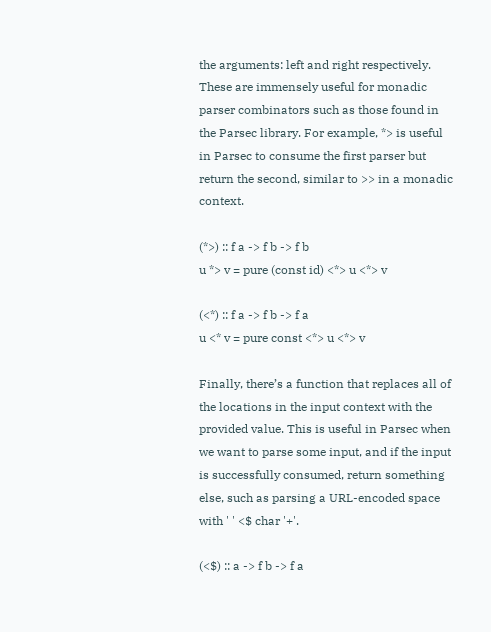the arguments: left and right respectively. These are immensely useful for monadic parser combinators such as those found in the Parsec library. For example, *> is useful in Parsec to consume the first parser but return the second, similar to >> in a monadic context.

(*>) :: f a -> f b -> f b
u *> v = pure (const id) <*> u <*> v

(<*) :: f a -> f b -> f a
u <* v = pure const <*> u <*> v

Finally, there’s a function that replaces all of the locations in the input context with the provided value. This is useful in Parsec when we want to parse some input, and if the input is successfully consumed, return something else, such as parsing a URL-encoded space with ' ' <$ char '+'.

(<$) :: a -> f b -> f a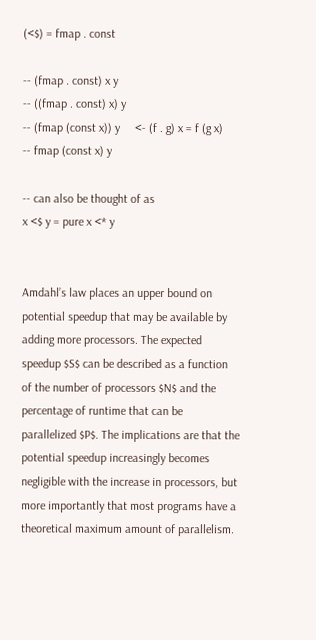(<$) = fmap . const

-- (fmap . const) x y
-- ((fmap . const) x) y
-- (fmap (const x)) y     <- (f . g) x = f (g x)
-- fmap (const x) y

-- can also be thought of as
x <$ y = pure x <* y


Amdahl’s law places an upper bound on potential speedup that may be available by adding more processors. The expected speedup $S$ can be described as a function of the number of processors $N$ and the percentage of runtime that can be parallelized $P$. The implications are that the potential speedup increasingly becomes negligible with the increase in processors, but more importantly that most programs have a theoretical maximum amount of parallelism.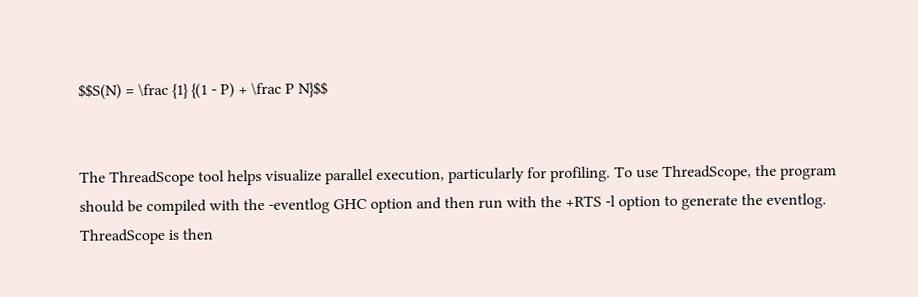$$S(N) = \frac {1} {(1 - P) + \frac P N}$$


The ThreadScope tool helps visualize parallel execution, particularly for profiling. To use ThreadScope, the program should be compiled with the -eventlog GHC option and then run with the +RTS -l option to generate the eventlog. ThreadScope is then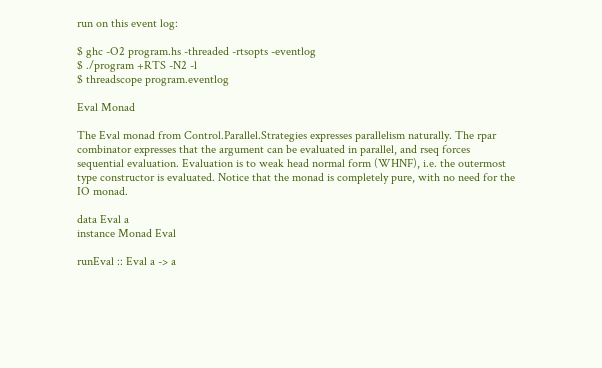run on this event log:

$ ghc -O2 program.hs -threaded -rtsopts -eventlog
$ ./program +RTS -N2 -l
$ threadscope program.eventlog

Eval Monad

The Eval monad from Control.Parallel.Strategies expresses parallelism naturally. The rpar combinator expresses that the argument can be evaluated in parallel, and rseq forces sequential evaluation. Evaluation is to weak head normal form (WHNF), i.e. the outermost type constructor is evaluated. Notice that the monad is completely pure, with no need for the IO monad.

data Eval a
instance Monad Eval

runEval :: Eval a -> a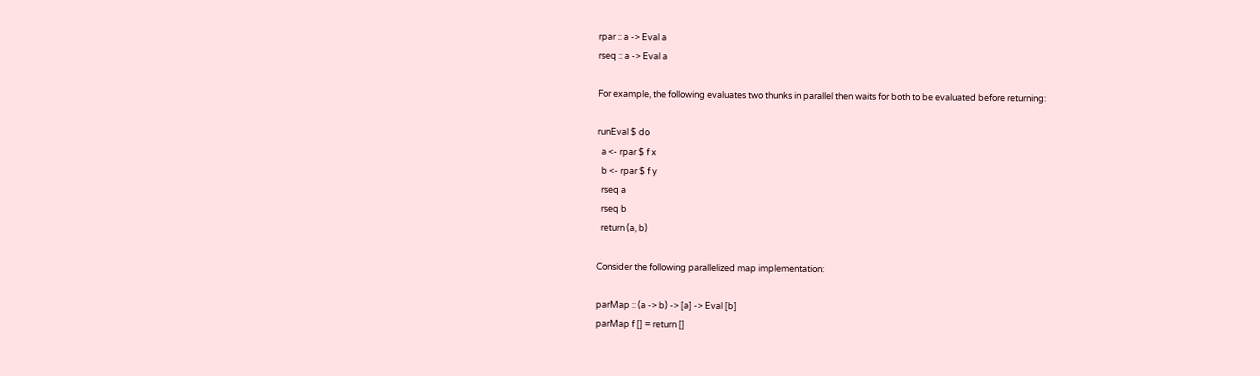rpar :: a -> Eval a
rseq :: a -> Eval a

For example, the following evaluates two thunks in parallel then waits for both to be evaluated before returning:

runEval $ do
  a <- rpar $ f x
  b <- rpar $ f y
  rseq a
  rseq b
  return (a, b)

Consider the following parallelized map implementation:

parMap :: (a -> b) -> [a] -> Eval [b]
parMap f [] = return []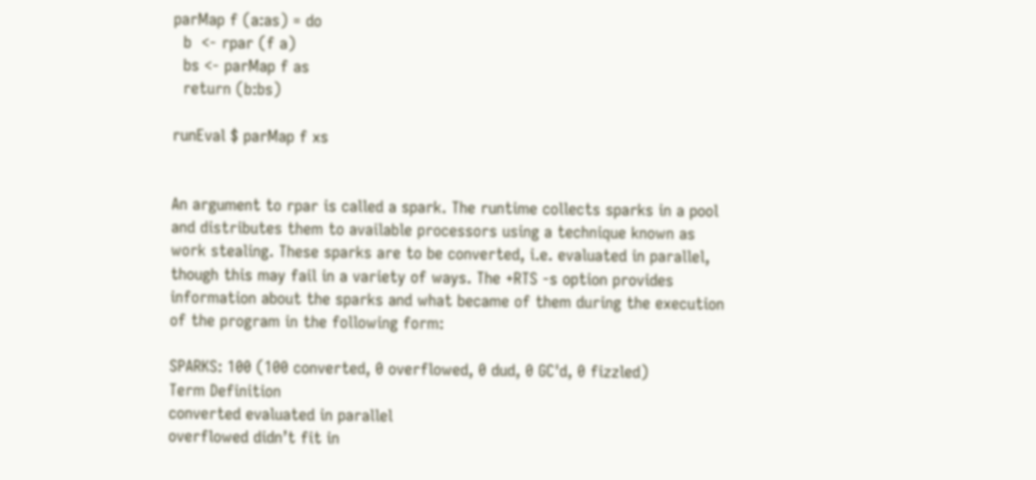parMap f (a:as) = do
  b  <- rpar (f a)
  bs <- parMap f as
  return (b:bs)

runEval $ parMap f xs


An argument to rpar is called a spark. The runtime collects sparks in a pool and distributes them to available processors using a technique known as work stealing. These sparks are to be converted, i.e. evaluated in parallel, though this may fail in a variety of ways. The +RTS -s option provides information about the sparks and what became of them during the execution of the program in the following form:

SPARKS: 100 (100 converted, 0 overflowed, 0 dud, 0 GC'd, 0 fizzled)
Term Definition
converted evaluated in parallel
overflowed didn’t fit in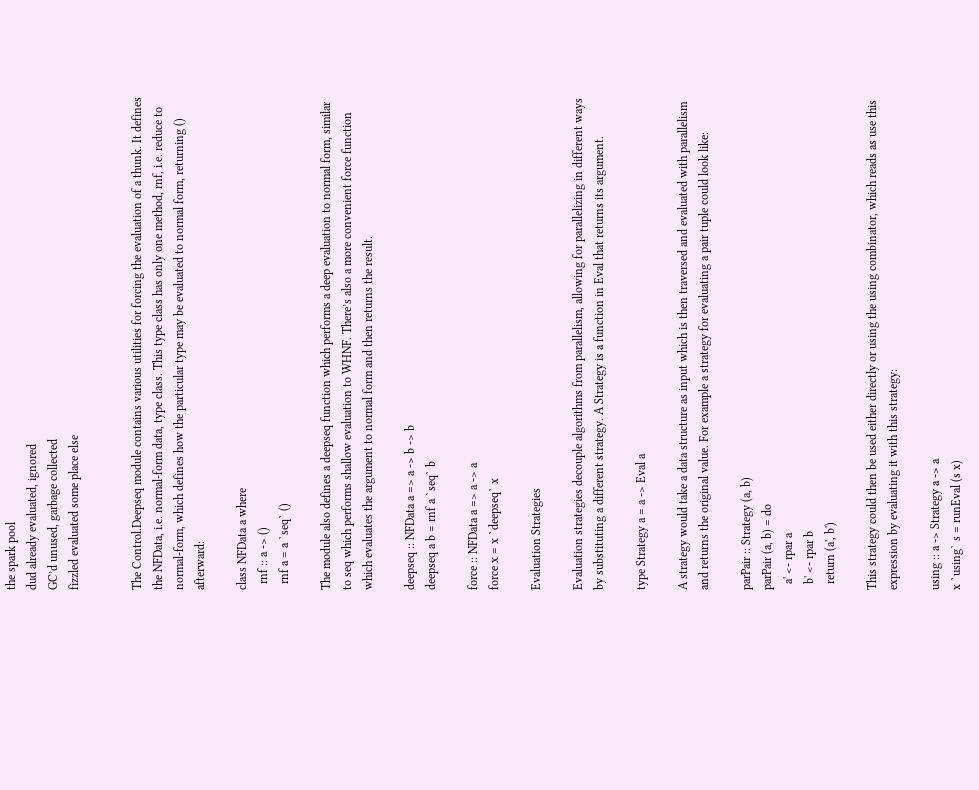the spark pool
dud already evaluated, ignored
GC’d unused, garbage collected
fizzled evaluated some place else


The Control.Deepseq module contains various utilities for forcing the evaluation of a thunk. It defines the NFData, i.e. normal-form data, type class. This type class has only one method, rnf, i.e. reduce to normal-form, which defines how the particular type may be evaluated to normal form, returning () afterward:

class NFData a where
  rnf :: a -> ()
  rnf a = a `seq` ()

The module also defines a deepseq function which performs a deep evaluation to normal form, similar to seq which performs shallow evaluation to WHNF. There’s also a more convenient force function which evaluates the argument to normal form and then returns the result.

deepseq :: NFData a => a -> b -> b
deepseq a b = rnf a `seq` b

force :: NFData a => a -> a
force x = x `deepseq` x

Evaluation Strategies

Evaluation strategies decouple algorithms from parallelism, allowing for parallelizing in different ways by substituting a different strategy. A Strategy is a function in Eval that returns its argument.

type Strategy a = a -> Eval a

A strategy would take a data structure as input which is then traversed and evaluated with parallelism and returns the original value. For example a strategy for evaluating a pair tuple could look like:

parPair :: Strategy (a, b)
parPair (a, b) = do
  a' <- rpar a
  b' <- rpar b
  return (a', b')

This strategy could then be used either directly or using the using combinator, which reads as use this expression by evaluating it with this strategy:

using :: a -> Strategy a -> a
x `using` s = runEval (s x)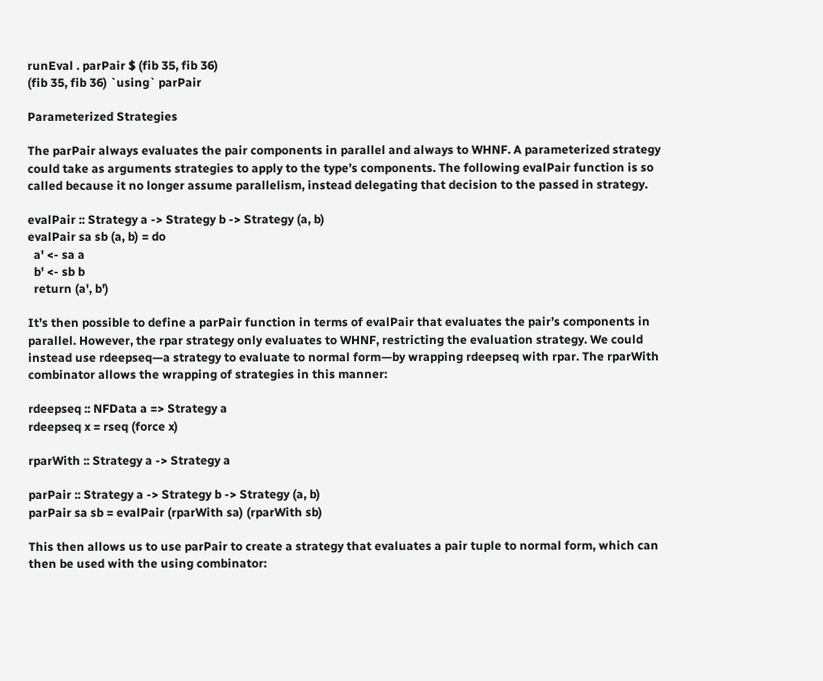runEval . parPair $ (fib 35, fib 36)
(fib 35, fib 36) `using` parPair

Parameterized Strategies

The parPair always evaluates the pair components in parallel and always to WHNF. A parameterized strategy could take as arguments strategies to apply to the type’s components. The following evalPair function is so called because it no longer assume parallelism, instead delegating that decision to the passed in strategy.

evalPair :: Strategy a -> Strategy b -> Strategy (a, b)
evalPair sa sb (a, b) = do
  a' <- sa a
  b' <- sb b
  return (a', b')

It’s then possible to define a parPair function in terms of evalPair that evaluates the pair’s components in parallel. However, the rpar strategy only evaluates to WHNF, restricting the evaluation strategy. We could instead use rdeepseq—a strategy to evaluate to normal form—by wrapping rdeepseq with rpar. The rparWith combinator allows the wrapping of strategies in this manner:

rdeepseq :: NFData a => Strategy a
rdeepseq x = rseq (force x)

rparWith :: Strategy a -> Strategy a

parPair :: Strategy a -> Strategy b -> Strategy (a, b)
parPair sa sb = evalPair (rparWith sa) (rparWith sb)

This then allows us to use parPair to create a strategy that evaluates a pair tuple to normal form, which can then be used with the using combinator: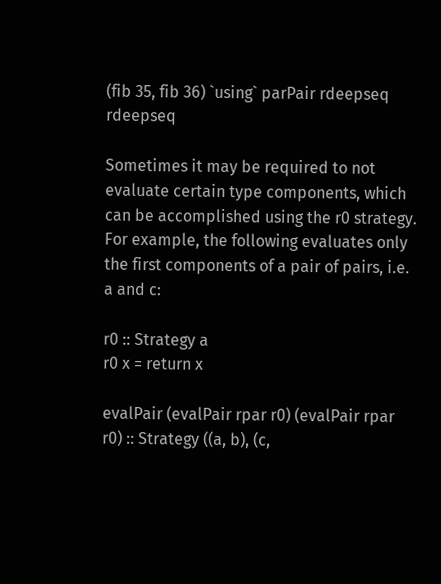(fib 35, fib 36) `using` parPair rdeepseq rdeepseq

Sometimes it may be required to not evaluate certain type components, which can be accomplished using the r0 strategy. For example, the following evaluates only the first components of a pair of pairs, i.e. a and c:

r0 :: Strategy a
r0 x = return x

evalPair (evalPair rpar r0) (evalPair rpar r0) :: Strategy ((a, b), (c,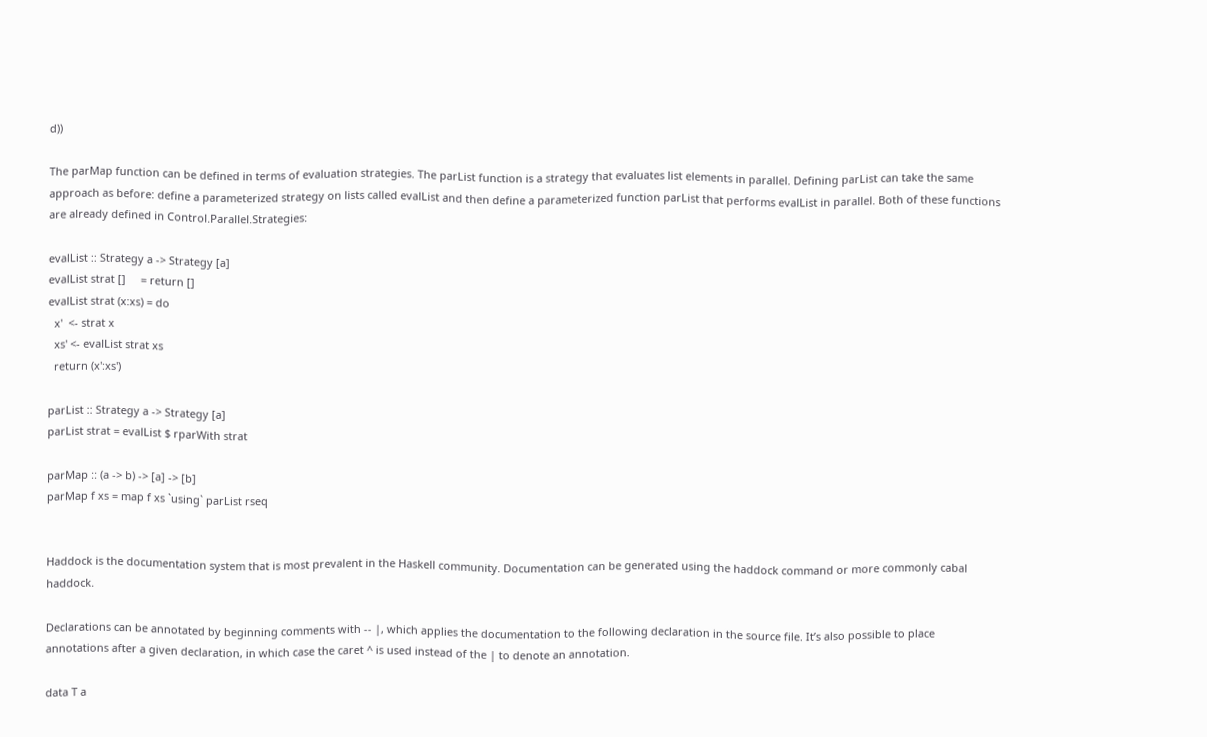d))

The parMap function can be defined in terms of evaluation strategies. The parList function is a strategy that evaluates list elements in parallel. Defining parList can take the same approach as before: define a parameterized strategy on lists called evalList and then define a parameterized function parList that performs evalList in parallel. Both of these functions are already defined in Control.Parallel.Strategies:

evalList :: Strategy a -> Strategy [a]
evalList strat []     = return []
evalList strat (x:xs) = do
  x'  <- strat x
  xs' <- evalList strat xs
  return (x':xs')

parList :: Strategy a -> Strategy [a]
parList strat = evalList $ rparWith strat

parMap :: (a -> b) -> [a] -> [b]
parMap f xs = map f xs `using` parList rseq


Haddock is the documentation system that is most prevalent in the Haskell community. Documentation can be generated using the haddock command or more commonly cabal haddock.

Declarations can be annotated by beginning comments with -- |, which applies the documentation to the following declaration in the source file. It’s also possible to place annotations after a given declaration, in which case the caret ^ is used instead of the | to denote an annotation.

data T a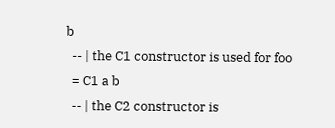b
  -- | the C1 constructor is used for foo
  = C1 a b
  -- | the C2 constructor is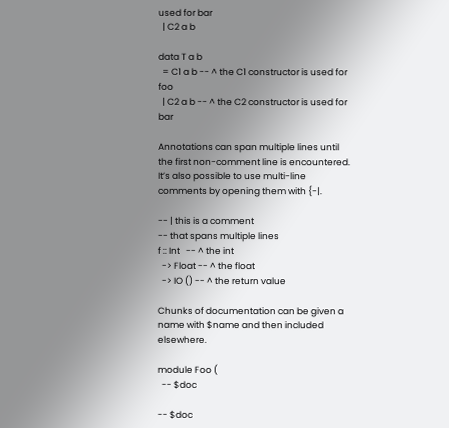used for bar
  | C2 a b

data T a b
  = C1 a b -- ^ the C1 constructor is used for foo
  | C2 a b -- ^ the C2 constructor is used for bar

Annotations can span multiple lines until the first non-comment line is encountered. It’s also possible to use multi-line comments by opening them with {-|.

-- | this is a comment
-- that spans multiple lines
f :: Int   -- ^ the int
  -> Float -- ^ the float
  -> IO () -- ^ the return value

Chunks of documentation can be given a name with $name and then included elsewhere.

module Foo (
  -- $doc

-- $doc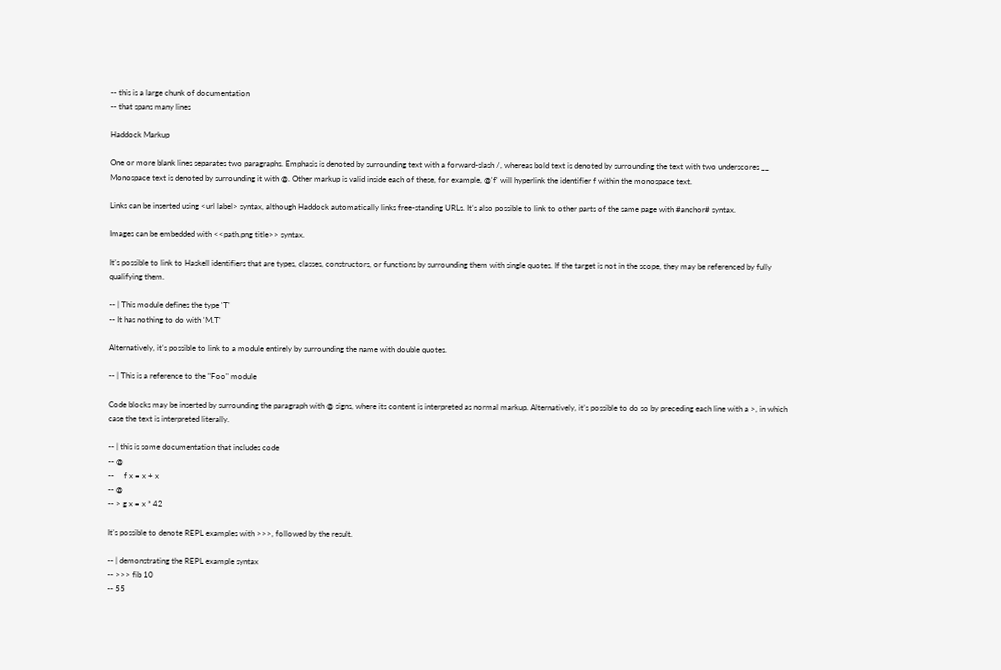-- this is a large chunk of documentation
-- that spans many lines

Haddock Markup

One or more blank lines separates two paragraphs. Emphasis is denoted by surrounding text with a forward-slash /, whereas bold text is denoted by surrounding the text with two underscores __ Monospace text is denoted by surrounding it with @. Other markup is valid inside each of these, for example, @'f' will hyperlink the identifier f within the monospace text.

Links can be inserted using <url label> syntax, although Haddock automatically links free-standing URLs. It’s also possible to link to other parts of the same page with #anchor# syntax.

Images can be embedded with <<path.png title>> syntax.

It’s possible to link to Haskell identifiers that are types, classes, constructors, or functions by surrounding them with single quotes. If the target is not in the scope, they may be referenced by fully qualifying them.

-- | This module defines the type 'T'
-- It has nothing to do with 'M.T'

Alternatively, it’s possible to link to a module entirely by surrounding the name with double quotes.

-- | This is a reference to the "Foo" module

Code blocks may be inserted by surrounding the paragraph with @ signs, where its content is interpreted as normal markup. Alternatively, it’s possible to do so by preceding each line with a >, in which case the text is interpreted literally.

-- | this is some documentation that includes code
-- @
--     f x = x + x
-- @
-- > g x = x * 42

It’s possible to denote REPL examples with >>>, followed by the result.

-- | demonstrating the REPL example syntax
-- >>> fib 10
-- 55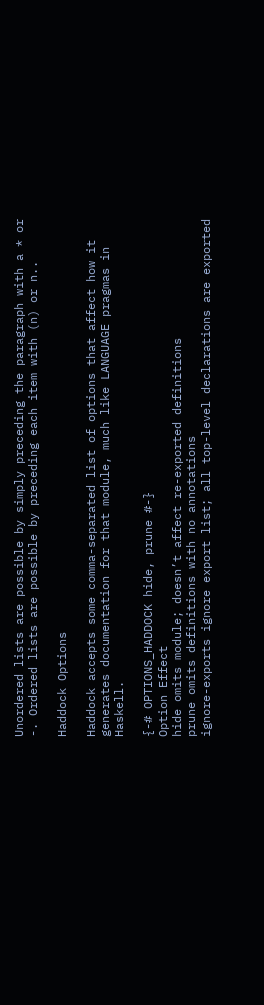Unordered lists are possible by simply preceding the paragraph with a * or -. Ordered lists are possible by preceding each item with (n) or n..

Haddock Options

Haddock accepts some comma-separated list of options that affect how it generates documentation for that module, much like LANGUAGE pragmas in Haskell.

{-# OPTIONS_HADDOCK hide, prune #-}
Option Effect
hide omits module; doesn’t affect re-exported definitions
prune omits definitions with no annotations
ignore-exports ignore export list; all top-level declarations are exported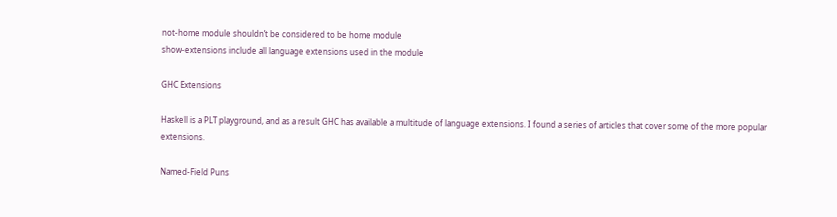not-home module shouldn’t be considered to be home module
show-extensions include all language extensions used in the module

GHC Extensions

Haskell is a PLT playground, and as a result GHC has available a multitude of language extensions. I found a series of articles that cover some of the more popular extensions.

Named-Field Puns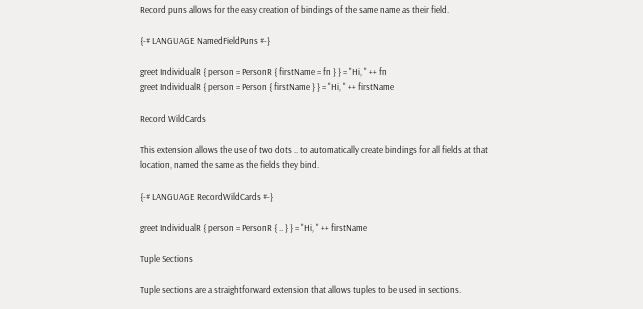Record puns allows for the easy creation of bindings of the same name as their field.

{-# LANGUAGE NamedFieldPuns #-}

greet IndividualR { person = PersonR { firstName = fn } } = "Hi, " ++ fn
greet IndividualR { person = Person { firstName } } = "Hi, " ++ firstName

Record WildCards

This extension allows the use of two dots .. to automatically create bindings for all fields at that location, named the same as the fields they bind.

{-# LANGUAGE RecordWildCards #-}

greet IndividualR { person = PersonR { .. } } = "Hi, " ++ firstName

Tuple Sections

Tuple sections are a straightforward extension that allows tuples to be used in sections.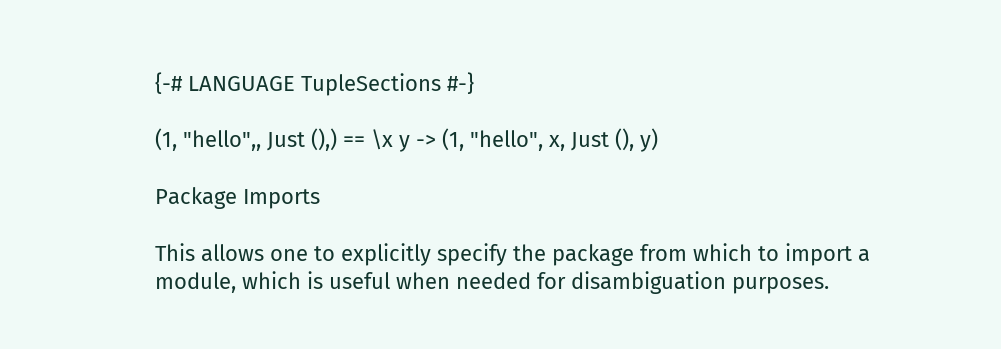{-# LANGUAGE TupleSections #-}

(1, "hello",, Just (),) == \x y -> (1, "hello", x, Just (), y)

Package Imports

This allows one to explicitly specify the package from which to import a module, which is useful when needed for disambiguation purposes.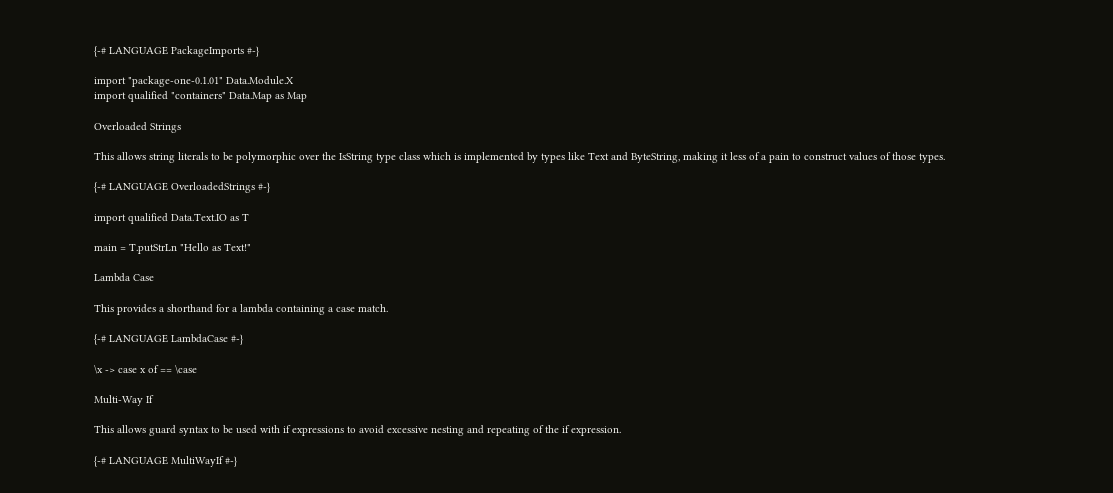{-# LANGUAGE PackageImports #-}

import "package-one-0.1.01" Data.Module.X
import qualified "containers" Data.Map as Map

Overloaded Strings

This allows string literals to be polymorphic over the IsString type class which is implemented by types like Text and ByteString, making it less of a pain to construct values of those types.

{-# LANGUAGE OverloadedStrings #-}

import qualified Data.Text.IO as T

main = T.putStrLn "Hello as Text!"

Lambda Case

This provides a shorthand for a lambda containing a case match.

{-# LANGUAGE LambdaCase #-}

\x -> case x of == \case

Multi-Way If

This allows guard syntax to be used with if expressions to avoid excessive nesting and repeating of the if expression.

{-# LANGUAGE MultiWayIf #-}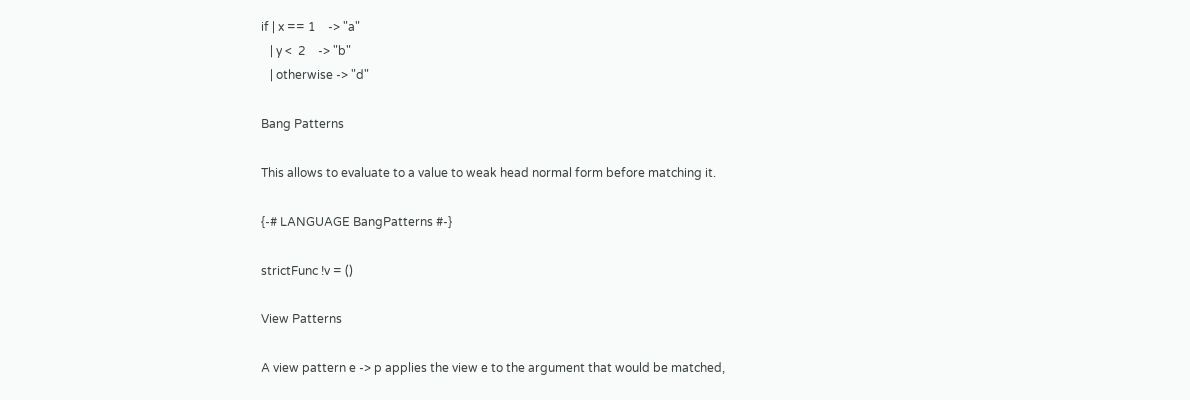if | x == 1    -> "a"
   | y <  2    -> "b"
   | otherwise -> "d"

Bang Patterns

This allows to evaluate to a value to weak head normal form before matching it.

{-# LANGUAGE BangPatterns #-}

strictFunc !v = ()

View Patterns

A view pattern e -> p applies the view e to the argument that would be matched,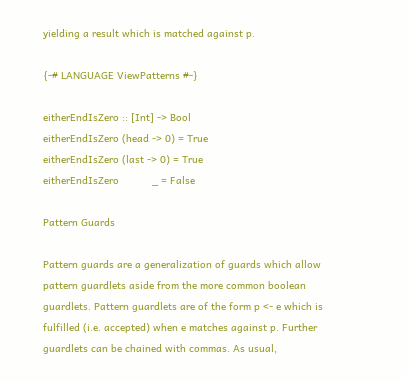yielding a result which is matched against p.

{-# LANGUAGE ViewPatterns #-}

eitherEndIsZero :: [Int] -> Bool
eitherEndIsZero (head -> 0) = True
eitherEndIsZero (last -> 0) = True
eitherEndIsZero           _ = False

Pattern Guards

Pattern guards are a generalization of guards which allow pattern guardlets aside from the more common boolean guardlets. Pattern guardlets are of the form p <- e which is fulfilled (i.e. accepted) when e matches against p. Further guardlets can be chained with commas. As usual,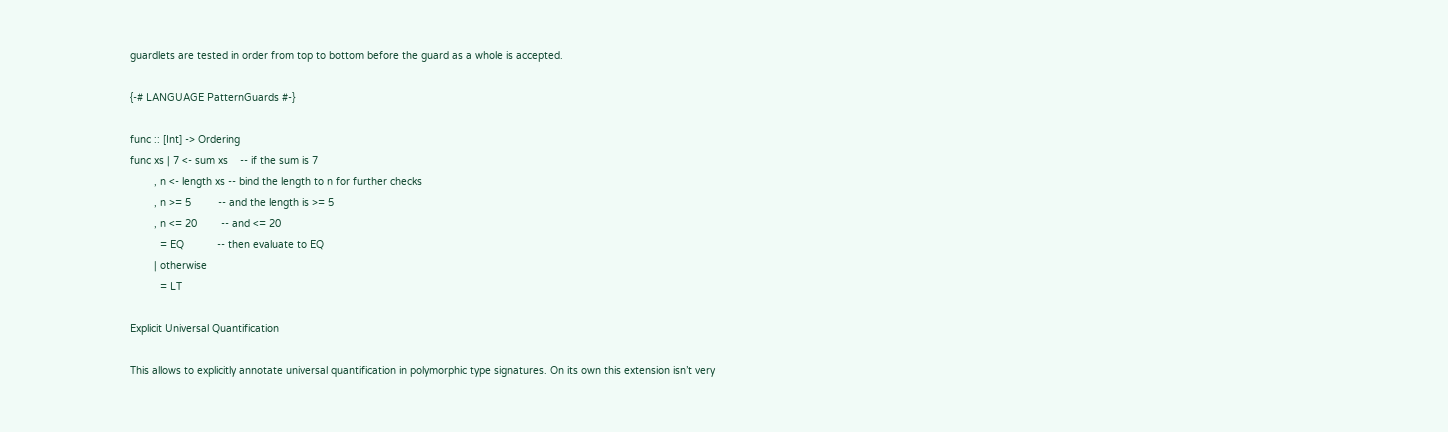guardlets are tested in order from top to bottom before the guard as a whole is accepted.

{-# LANGUAGE PatternGuards #-}

func :: [Int] -> Ordering
func xs | 7 <- sum xs    -- if the sum is 7
        , n <- length xs -- bind the length to n for further checks
        , n >= 5         -- and the length is >= 5
        , n <= 20        -- and <= 20
          = EQ           -- then evaluate to EQ
        | otherwise
          = LT

Explicit Universal Quantification

This allows to explicitly annotate universal quantification in polymorphic type signatures. On its own this extension isn’t very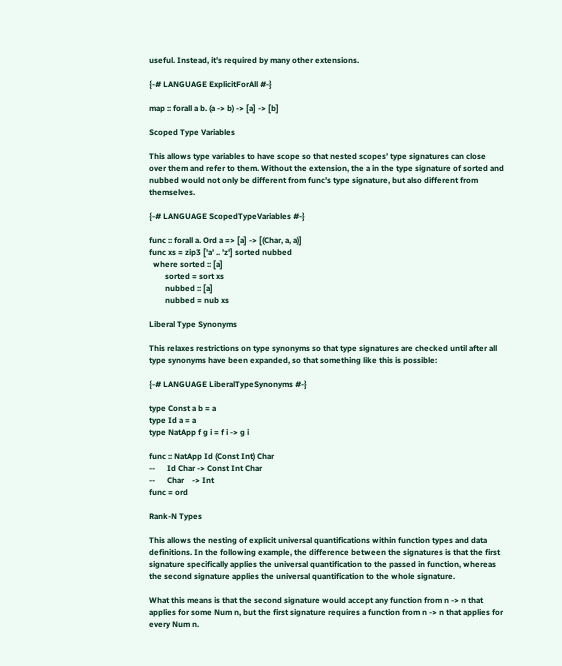useful. Instead, it’s required by many other extensions.

{-# LANGUAGE ExplicitForAll #-}

map :: forall a b. (a -> b) -> [a] -> [b]

Scoped Type Variables

This allows type variables to have scope so that nested scopes’ type signatures can close over them and refer to them. Without the extension, the a in the type signature of sorted and nubbed would not only be different from func’s type signature, but also different from themselves.

{-# LANGUAGE ScopedTypeVariables #-}

func :: forall a. Ord a => [a] -> [(Char, a, a)]
func xs = zip3 ['a' .. 'z'] sorted nubbed
  where sorted :: [a]
        sorted = sort xs
        nubbed :: [a]
        nubbed = nub xs

Liberal Type Synonyms

This relaxes restrictions on type synonyms so that type signatures are checked until after all type synonyms have been expanded, so that something like this is possible:

{-# LANGUAGE LiberalTypeSynonyms #-}

type Const a b = a
type Id a = a
type NatApp f g i = f i -> g i

func :: NatApp Id (Const Int) Char
--      Id Char -> Const Int Char
--      Char    -> Int
func = ord

Rank-N Types

This allows the nesting of explicit universal quantifications within function types and data definitions. In the following example, the difference between the signatures is that the first signature specifically applies the universal quantification to the passed in function, whereas the second signature applies the universal quantification to the whole signature.

What this means is that the second signature would accept any function from n -> n that applies for some Num n, but the first signature requires a function from n -> n that applies for every Num n.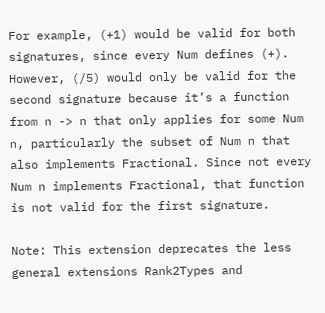For example, (+1) would be valid for both signatures, since every Num defines (+). However, (/5) would only be valid for the second signature because it’s a function from n -> n that only applies for some Num n, particularly the subset of Num n that also implements Fractional. Since not every Num n implements Fractional, that function is not valid for the first signature.

Note: This extension deprecates the less general extensions Rank2Types and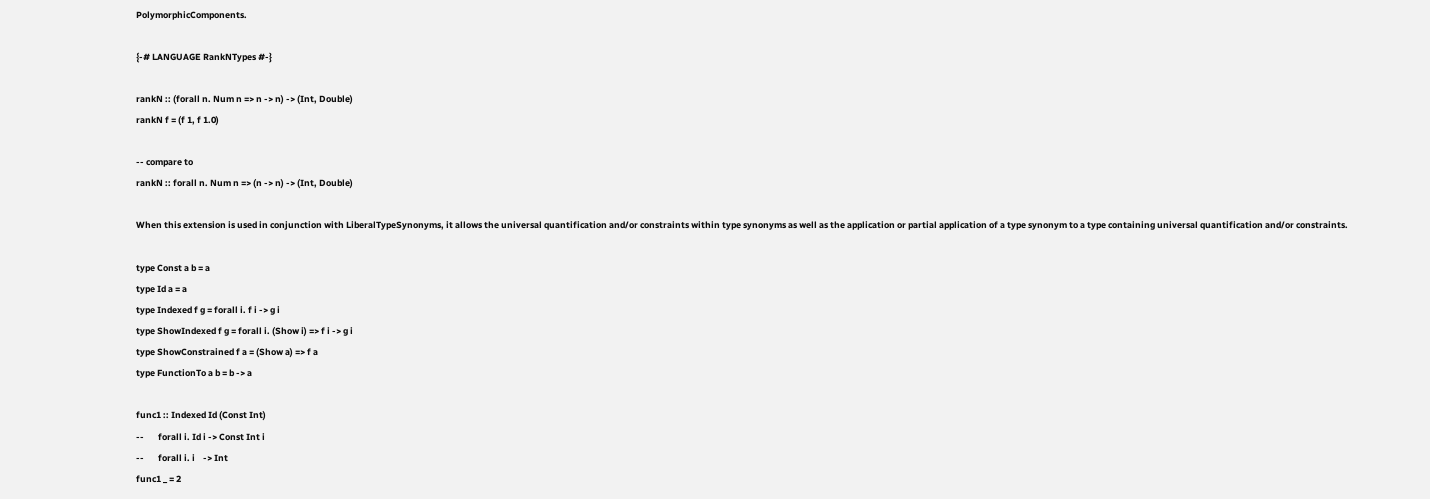PolymorphicComponents.

{-# LANGUAGE RankNTypes #-}

rankN :: (forall n. Num n => n -> n) -> (Int, Double)
rankN f = (f 1, f 1.0)

-- compare to
rankN :: forall n. Num n => (n -> n) -> (Int, Double)

When this extension is used in conjunction with LiberalTypeSynonyms, it allows the universal quantification and/or constraints within type synonyms as well as the application or partial application of a type synonym to a type containing universal quantification and/or constraints.

type Const a b = a
type Id a = a
type Indexed f g = forall i. f i -> g i
type ShowIndexed f g = forall i. (Show i) => f i -> g i
type ShowConstrained f a = (Show a) => f a
type FunctionTo a b = b -> a

func1 :: Indexed Id (Const Int)
--       forall i. Id i -> Const Int i
--       forall i. i    -> Int
func1 _ = 2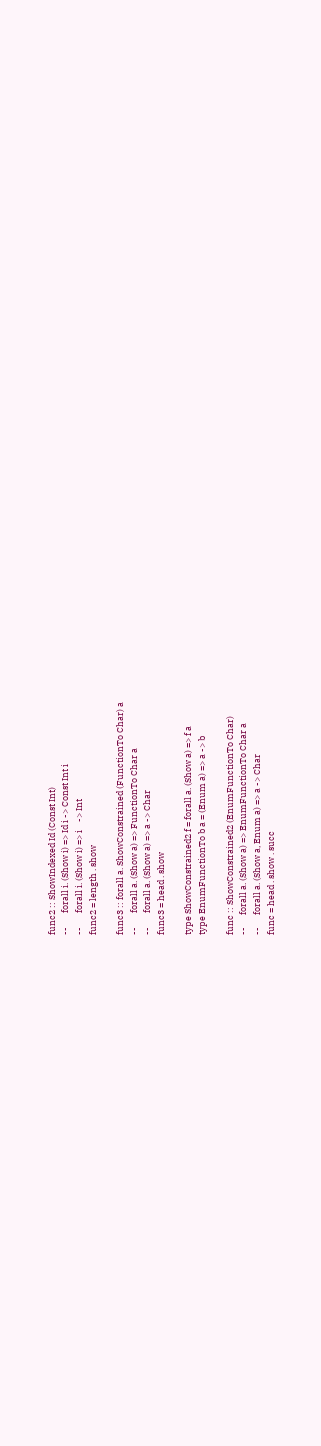func2 :: ShowIndexed Id (Const Int)
--       forall i. (Show i) => Id i -> Const Int i
--       forall i. (Show i) => i    -> Int
func2 = length . show

func3 :: forall a. ShowConstrained (FunctionTo Char) a
--       forall a. (Show a) => FunctionTo Char a
--       forall a. (Show a) => a -> Char
func3 = head . show

type ShowConstrained2 f = forall a. (Show a) => f a
type EnumFunctionTo b a = (Enum a) => a -> b

func :: ShowConstrained2 (EnumFunctionTo Char)
--      forall a. (Show a) => EnumFunctionTo Char a
--      forall a. (Show a, Enum a) => a -> Char
func = head . show . succ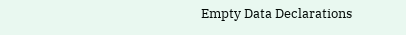Empty Data Declarations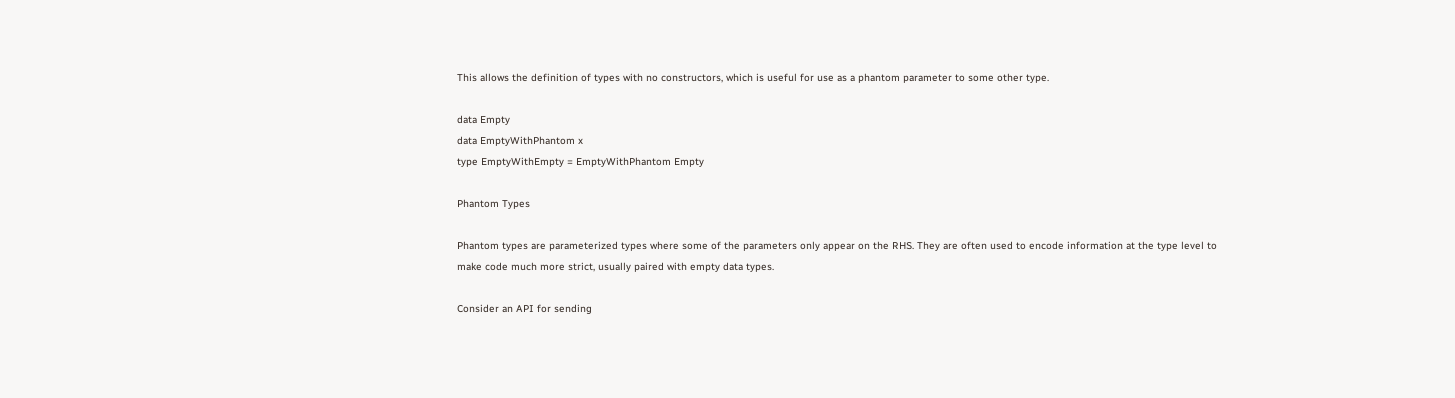This allows the definition of types with no constructors, which is useful for use as a phantom parameter to some other type.

data Empty
data EmptyWithPhantom x
type EmptyWithEmpty = EmptyWithPhantom Empty

Phantom Types

Phantom types are parameterized types where some of the parameters only appear on the RHS. They are often used to encode information at the type level to make code much more strict, usually paired with empty data types.

Consider an API for sending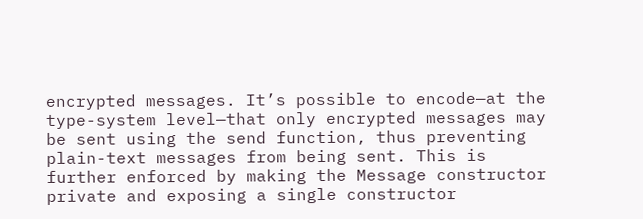encrypted messages. It’s possible to encode—at the type-system level—that only encrypted messages may be sent using the send function, thus preventing plain-text messages from being sent. This is further enforced by making the Message constructor private and exposing a single constructor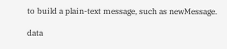to build a plain-text message, such as newMessage.

data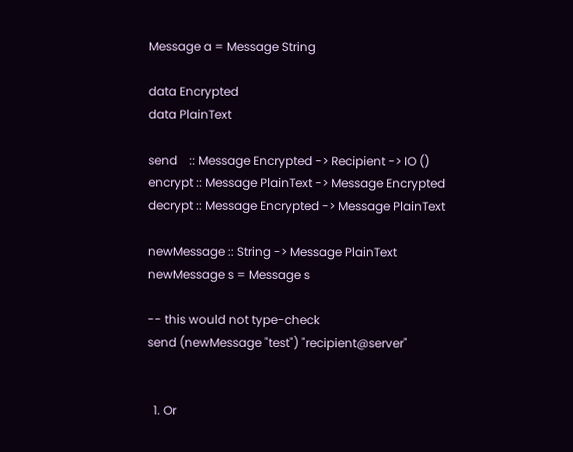Message a = Message String

data Encrypted
data PlainText

send    :: Message Encrypted -> Recipient -> IO ()
encrypt :: Message PlainText -> Message Encrypted
decrypt :: Message Encrypted -> Message PlainText

newMessage :: String -> Message PlainText
newMessage s = Message s

-- this would not type-check
send (newMessage "test") "recipient@server"


  1. Or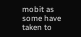mobit as some have taken to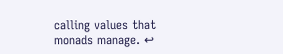calling values that monads manage. ↩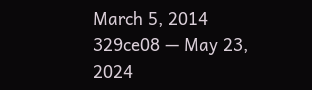March 5, 2014
329ce08 — May 23, 2024